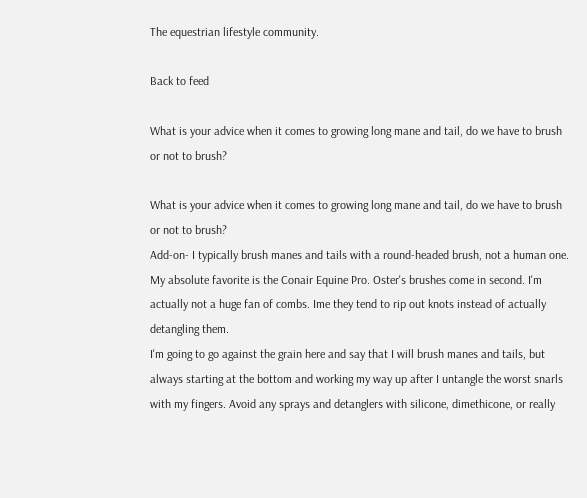The equestrian lifestyle community.

Back to feed

What is your advice when it comes to growing long mane and tail, do we have to brush or not to brush?

What is your advice when it comes to growing long mane and tail, do we have to brush or not to brush?
Add-on- I typically brush manes and tails with a round-headed brush, not a human one. My absolute favorite is the Conair Equine Pro. Oster's brushes come in second. I'm actually not a huge fan of combs. Ime they tend to rip out knots instead of actually detangling them.
I'm going to go against the grain here and say that I will brush manes and tails, but always starting at the bottom and working my way up after I untangle the worst snarls with my fingers. Avoid any sprays and detanglers with silicone, dimethicone, or really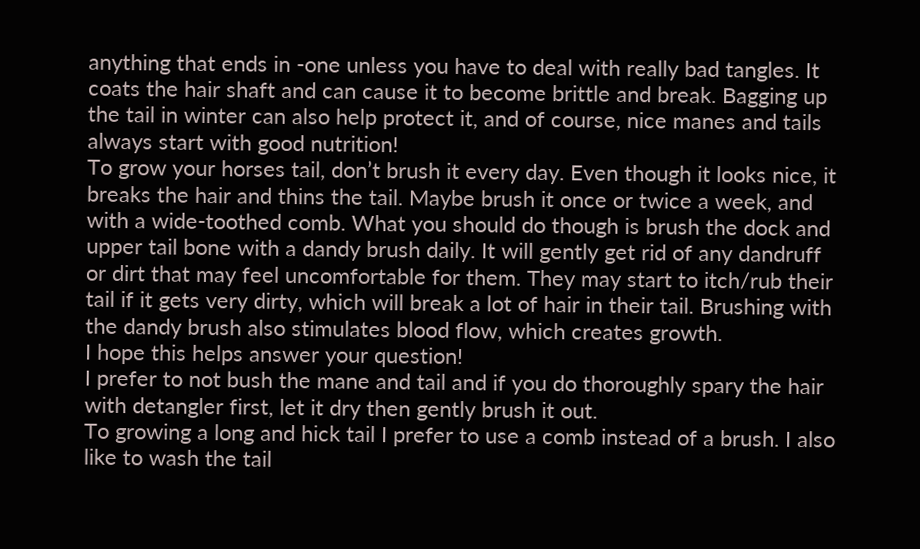anything that ends in -one unless you have to deal with really bad tangles. It coats the hair shaft and can cause it to become brittle and break. Bagging up the tail in winter can also help protect it, and of course, nice manes and tails always start with good nutrition!
To grow your horses tail, don’t brush it every day. Even though it looks nice, it breaks the hair and thins the tail. Maybe brush it once or twice a week, and with a wide-toothed comb. What you should do though is brush the dock and upper tail bone with a dandy brush daily. It will gently get rid of any dandruff or dirt that may feel uncomfortable for them. They may start to itch/rub their tail if it gets very dirty, which will break a lot of hair in their tail. Brushing with the dandy brush also stimulates blood flow, which creates growth.
I hope this helps answer your question!
I prefer to not bush the mane and tail and if you do thoroughly spary the hair with detangler first, let it dry then gently brush it out.
To growing a long and hick tail I prefer to use a comb instead of a brush. I also like to wash the tail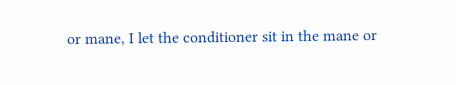or mane, I let the conditioner sit in the mane or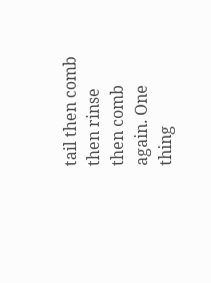tail then comb then rinse then comb again. One thing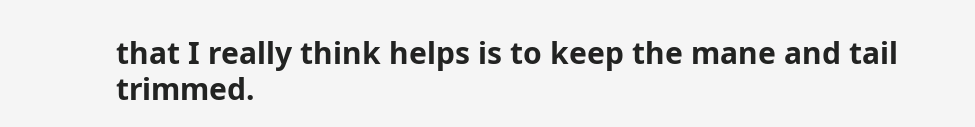that I really think helps is to keep the mane and tail trimmed.